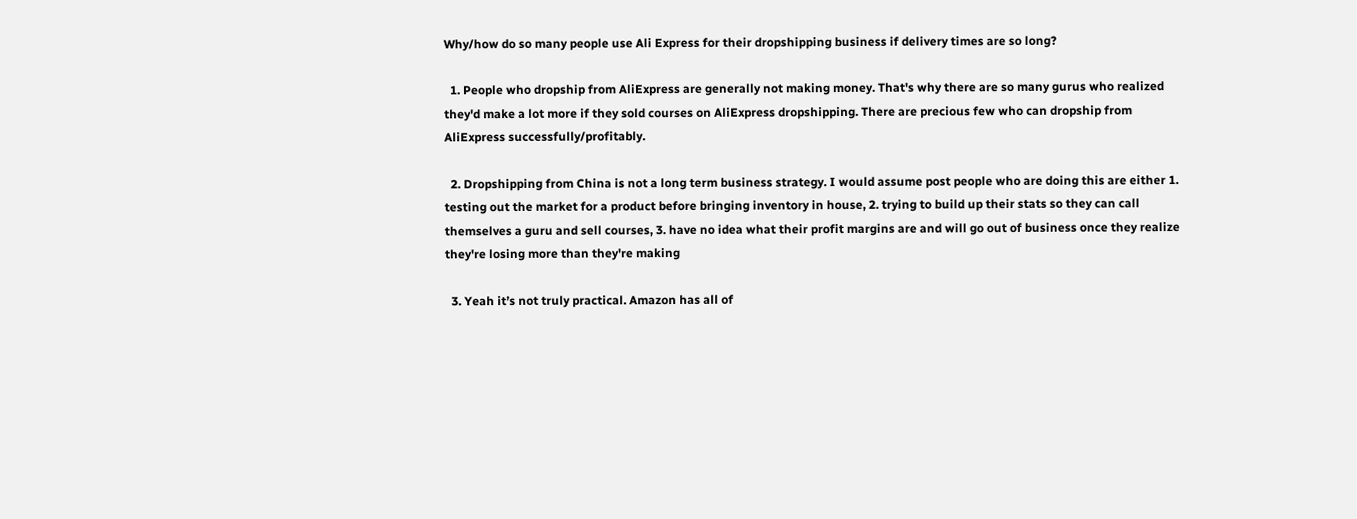Why/how do so many people use Ali Express for their dropshipping business if delivery times are so long?

  1. People who dropship from AliExpress are generally not making money. That's why there are so many gurus who realized they'd make a lot more if they sold courses on AliExpress dropshipping. There are precious few who can dropship from AliExpress successfully/profitably.

  2. Dropshipping from China is not a long term business strategy. I would assume post people who are doing this are either 1. testing out the market for a product before bringing inventory in house, 2. trying to build up their stats so they can call themselves a guru and sell courses, 3. have no idea what their profit margins are and will go out of business once they realize they're losing more than they're making

  3. Yeah it’s not truly practical. Amazon has all of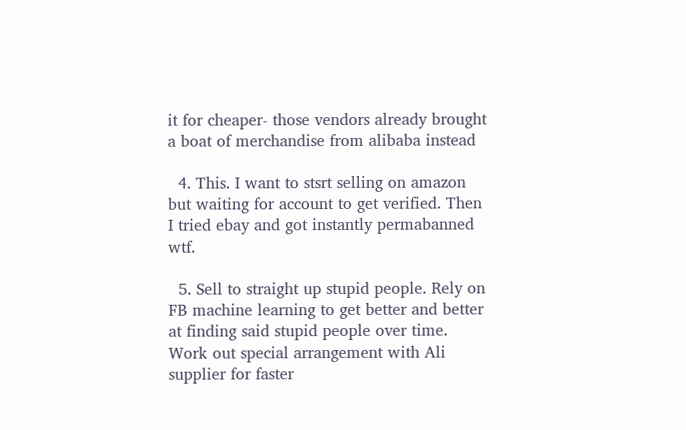it for cheaper- those vendors already brought a boat of merchandise from alibaba instead

  4. This. I want to stsrt selling on amazon but waiting for account to get verified. Then I tried ebay and got instantly permabanned wtf.

  5. Sell to straight up stupid people. Rely on FB machine learning to get better and better at finding said stupid people over time. Work out special arrangement with Ali supplier for faster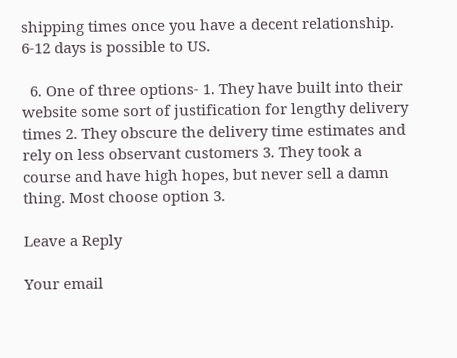shipping times once you have a decent relationship. 6-12 days is possible to US.

  6. One of three options- 1. They have built into their website some sort of justification for lengthy delivery times 2. They obscure the delivery time estimates and rely on less observant customers 3. They took a course and have high hopes, but never sell a damn thing. Most choose option 3.

Leave a Reply

Your email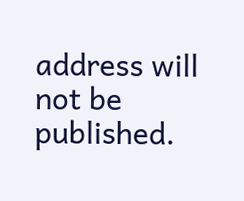address will not be published.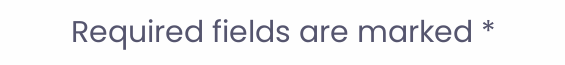Required fields are marked *